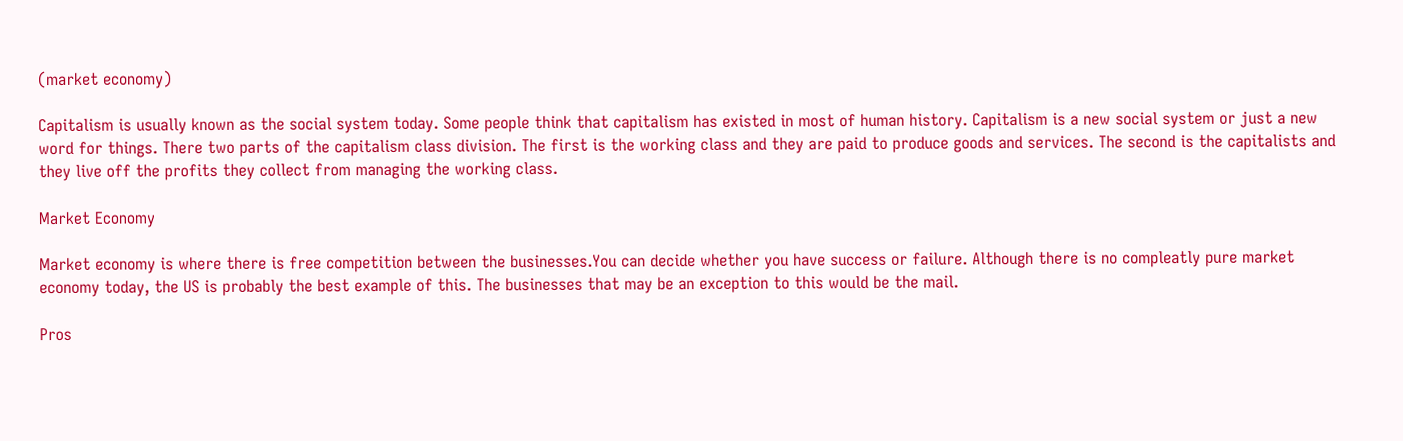(market economy)

Capitalism is usually known as the social system today. Some people think that capitalism has existed in most of human history. Capitalism is a new social system or just a new word for things. There two parts of the capitalism class division. The first is the working class and they are paid to produce goods and services. The second is the capitalists and they live off the profits they collect from managing the working class.

Market Economy

Market economy is where there is free competition between the businesses.You can decide whether you have success or failure. Although there is no compleatly pure market economy today, the US is probably the best example of this. The businesses that may be an exception to this would be the mail.

Pros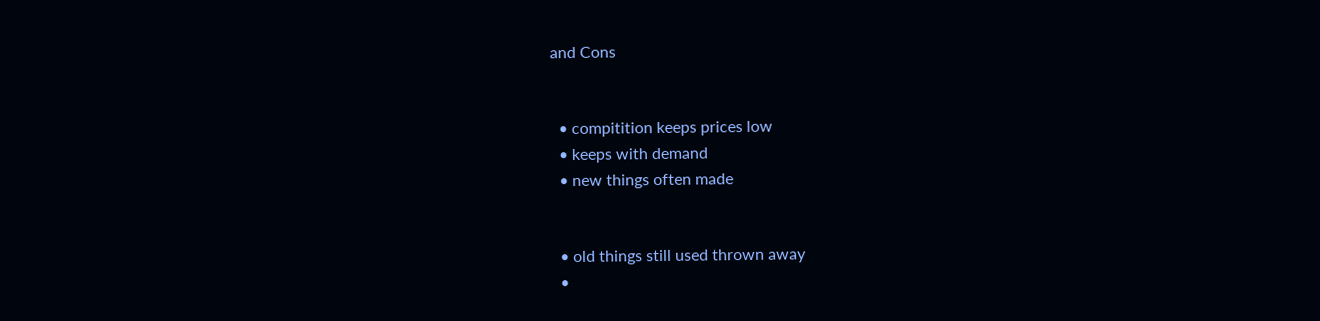and Cons


  • compitition keeps prices low
  • keeps with demand
  • new things often made


  • old things still used thrown away
  •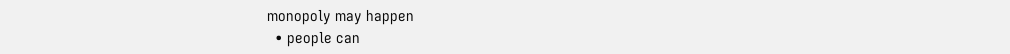monopoly may happen
  • people can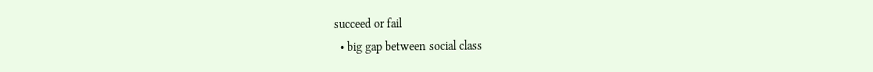succeed or fail
  • big gap between social class